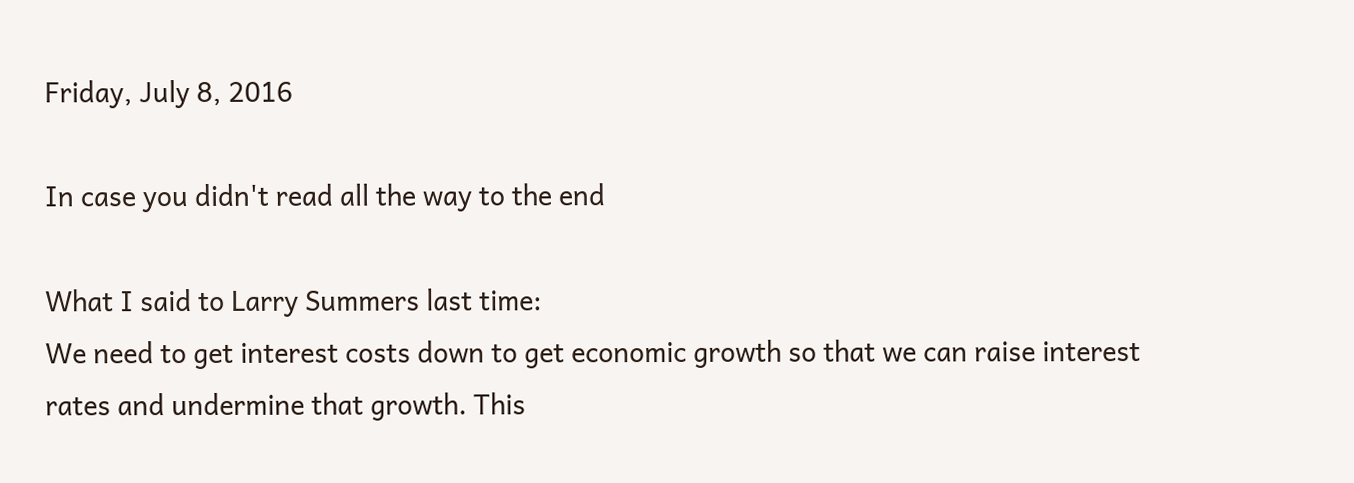Friday, July 8, 2016

In case you didn't read all the way to the end

What I said to Larry Summers last time:
We need to get interest costs down to get economic growth so that we can raise interest rates and undermine that growth. This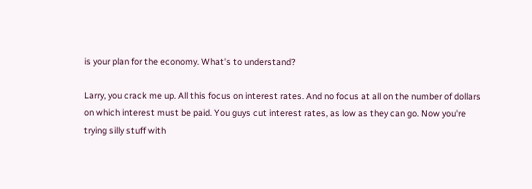is your plan for the economy. What's to understand?

Larry, you crack me up. All this focus on interest rates. And no focus at all on the number of dollars on which interest must be paid. You guys cut interest rates, as low as they can go. Now you're trying silly stuff with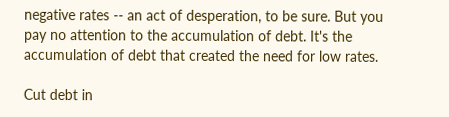negative rates -- an act of desperation, to be sure. But you pay no attention to the accumulation of debt. It's the accumulation of debt that created the need for low rates.

Cut debt in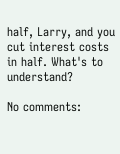half, Larry, and you cut interest costs in half. What's to understand?

No comments: